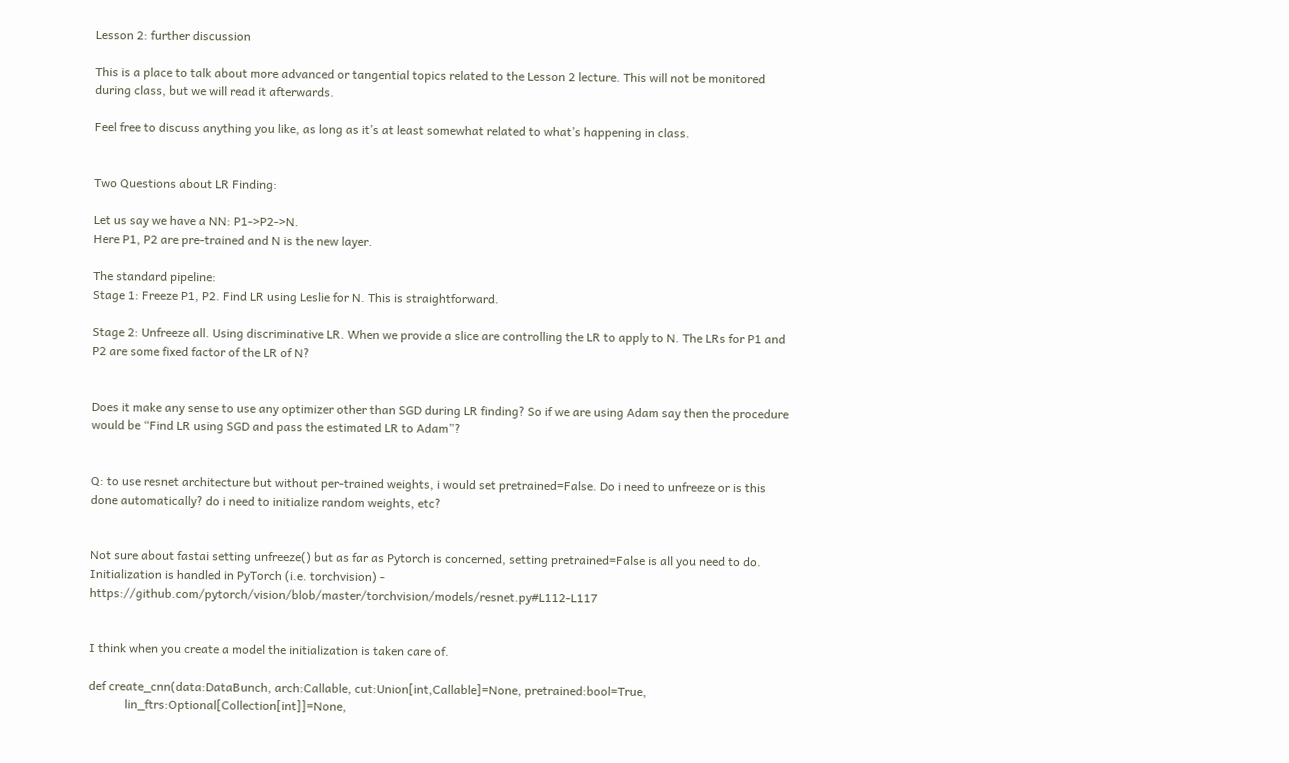Lesson 2: further discussion

This is a place to talk about more advanced or tangential topics related to the Lesson 2 lecture. This will not be monitored during class, but we will read it afterwards.

Feel free to discuss anything you like, as long as it’s at least somewhat related to what’s happening in class.


Two Questions about LR Finding:

Let us say we have a NN: P1->P2->N.
Here P1, P2 are pre-trained and N is the new layer.

The standard pipeline:
Stage 1: Freeze P1, P2. Find LR using Leslie for N. This is straightforward.

Stage 2: Unfreeze all. Using discriminative LR. When we provide a slice are controlling the LR to apply to N. The LRs for P1 and P2 are some fixed factor of the LR of N?


Does it make any sense to use any optimizer other than SGD during LR finding? So if we are using Adam say then the procedure would be “Find LR using SGD and pass the estimated LR to Adam”?


Q: to use resnet architecture but without per-trained weights, i would set pretrained=False. Do i need to unfreeze or is this done automatically? do i need to initialize random weights, etc?


Not sure about fastai setting unfreeze() but as far as Pytorch is concerned, setting pretrained=False is all you need to do. Initialization is handled in PyTorch (i.e. torchvision) - https://github.com/pytorch/vision/blob/master/torchvision/models/resnet.py#L112-L117


I think when you create a model the initialization is taken care of.

def create_cnn(data:DataBunch, arch:Callable, cut:Union[int,Callable]=None, pretrained:bool=True,
            lin_ftrs:Optional[Collection[int]]=None,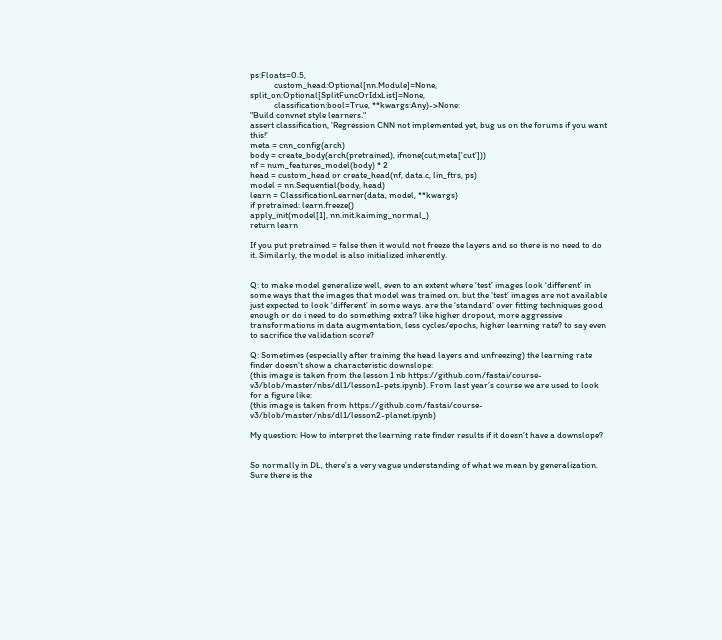ps:Floats=0.5,
            custom_head:Optional[nn.Module]=None, split_on:Optional[SplitFuncOrIdxList]=None,
            classification:bool=True, **kwargs:Any)->None:
"Build convnet style learners."
assert classification, 'Regression CNN not implemented yet, bug us on the forums if you want this!'
meta = cnn_config(arch)
body = create_body(arch(pretrained), ifnone(cut,meta['cut']))
nf = num_features_model(body) * 2
head = custom_head or create_head(nf, data.c, lin_ftrs, ps)
model = nn.Sequential(body, head)
learn = ClassificationLearner(data, model, **kwargs)
if pretrained: learn.freeze()
apply_init(model[1], nn.init.kaiming_normal_)
return learn

If you put pretrained = false then it would not freeze the layers and so there is no need to do it. Similarly, the model is also initialized inherently.


Q: to make model generalize well, even to an extent where ‘test’ images look ‘different’ in some ways that the images that model was trained on. but the ‘test’ images are not available just expected to look ‘different’ in some ways. are the ‘standard’ over fitting techniques good enough or do i need to do something extra? like higher dropout, more aggressive transformations in data augmentation, less cycles/epochs, higher learning rate? to say even to sacrifice the validation score?

Q: Sometimes (especially after training the head layers and unfreezing) the learning rate finder doesn’t show a characteristic downslope:
(this image is taken from the lesson 1 nb https://github.com/fastai/course-v3/blob/master/nbs/dl1/lesson1-pets.ipynb). From last year’s course we are used to look for a figure like:
(this image is taken from https://github.com/fastai/course-v3/blob/master/nbs/dl1/lesson2-planet.ipynb)

My question: How to interpret the learning rate finder results if it doesn’t have a downslope?


So normally in DL, there’s a very vague understanding of what we mean by generalization. Sure there is the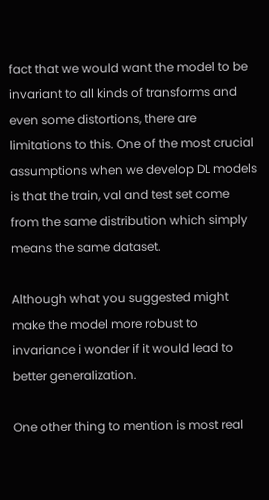fact that we would want the model to be invariant to all kinds of transforms and even some distortions, there are limitations to this. One of the most crucial assumptions when we develop DL models is that the train, val and test set come from the same distribution which simply means the same dataset.

Although what you suggested might make the model more robust to invariance i wonder if it would lead to better generalization.

One other thing to mention is most real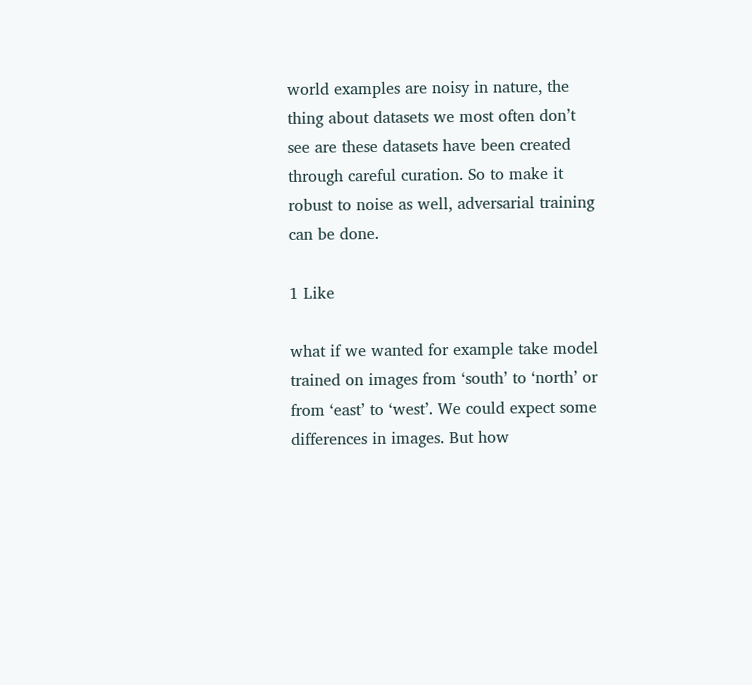world examples are noisy in nature, the thing about datasets we most often don’t see are these datasets have been created through careful curation. So to make it robust to noise as well, adversarial training can be done.

1 Like

what if we wanted for example take model trained on images from ‘south’ to ‘north’ or from ‘east’ to ‘west’. We could expect some differences in images. But how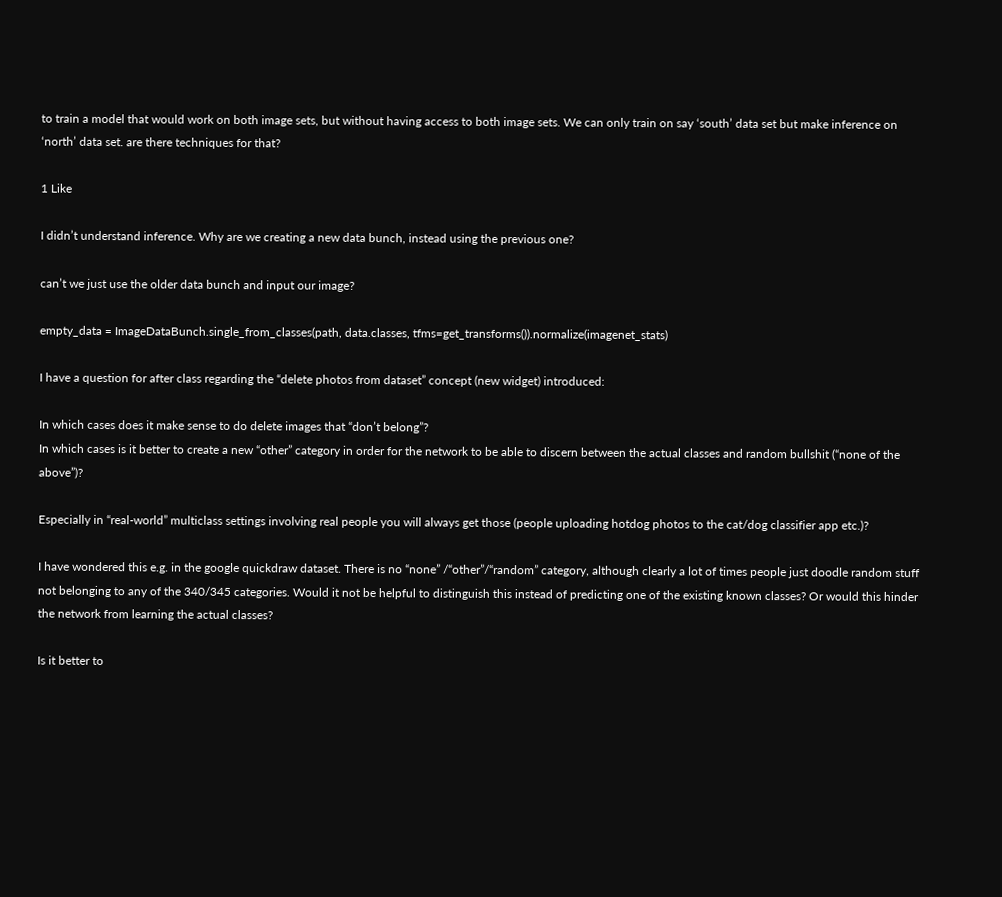to train a model that would work on both image sets, but without having access to both image sets. We can only train on say ‘south’ data set but make inference on ‘north’ data set. are there techniques for that?

1 Like

I didn’t understand inference. Why are we creating a new data bunch, instead using the previous one?

can’t we just use the older data bunch and input our image?

empty_data = ImageDataBunch.single_from_classes(path, data.classes, tfms=get_transforms()).normalize(imagenet_stats)

I have a question for after class regarding the “delete photos from dataset” concept (new widget) introduced:

In which cases does it make sense to do delete images that “don’t belong”?
In which cases is it better to create a new “other” category in order for the network to be able to discern between the actual classes and random bullshit (“none of the above”)?

Especially in “real-world” multiclass settings involving real people you will always get those (people uploading hotdog photos to the cat/dog classifier app etc.)?

I have wondered this e.g. in the google quickdraw dataset. There is no “none” /“other”/“random” category, although clearly a lot of times people just doodle random stuff not belonging to any of the 340/345 categories. Would it not be helpful to distinguish this instead of predicting one of the existing known classes? Or would this hinder the network from learning the actual classes?

Is it better to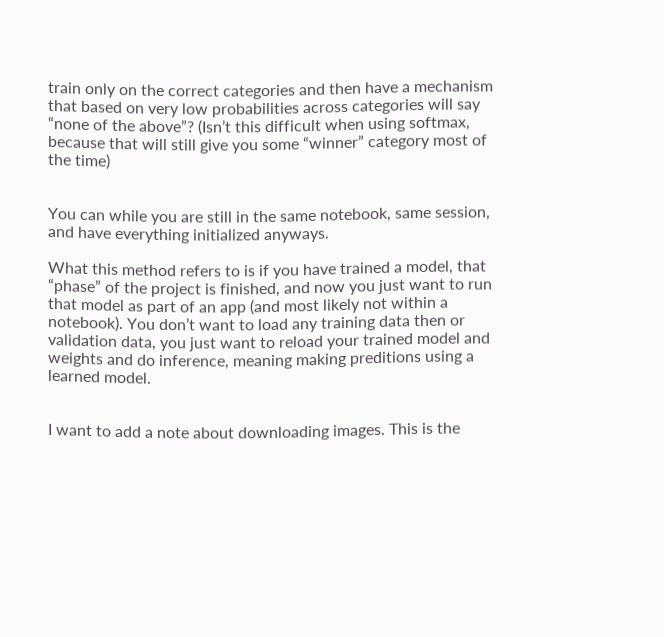train only on the correct categories and then have a mechanism that based on very low probabilities across categories will say “none of the above”? (Isn’t this difficult when using softmax, because that will still give you some “winner” category most of the time)


You can while you are still in the same notebook, same session, and have everything initialized anyways.

What this method refers to is if you have trained a model, that “phase” of the project is finished, and now you just want to run that model as part of an app (and most likely not within a notebook). You don’t want to load any training data then or validation data, you just want to reload your trained model and weights and do inference, meaning making preditions using a learned model.


I want to add a note about downloading images. This is the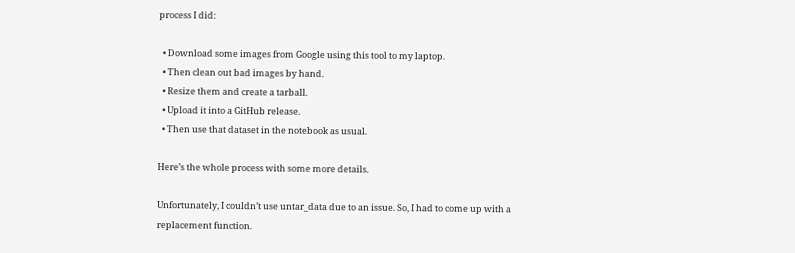process I did:

  • Download some images from Google using this tool to my laptop.
  • Then clean out bad images by hand.
  • Resize them and create a tarball.
  • Upload it into a GitHub release.
  • Then use that dataset in the notebook as usual.

Here’s the whole process with some more details.

Unfortunately, I couldn’t use untar_data due to an issue. So, I had to come up with a replacement function.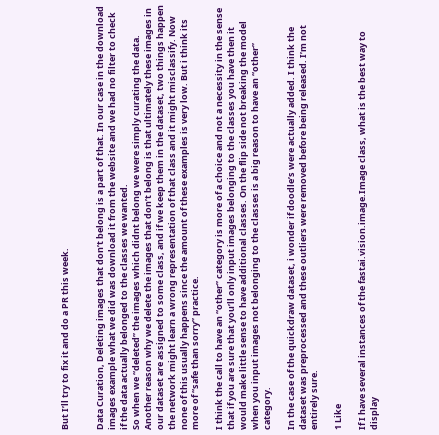But I’ll try to fix it and do a PR this week.


Data Curation, Deleting images that don’t belong is a part of that. In our case in the download images example what we did was download it from the website and we had no filter to check if the data actually belonged to the classes we wanted.
So when we “deleted” the images which didnt belong we were simply curating the data. Another reason why we delete the images that don’t belong is that ultimately these images in our dataset are assigned to some class, and if we keep them in the dataset, two things happen the network might learn a wrong representation of that class and it might misclassify. Now none of this usually happens since the amount of these examples is very low. But i think its more of “safe than sorry” practice.

I think the call to have an “other” category is more of a choice and not a necessity in the sense that if you are sure that you’ll only input images belonging to the classes you have then it would make little sense to have additional classes. On the flip side not breaking the model when you input images not belonging to the classes is a big reason to have an “other” category.

In the case of the quickdraw dataset, i wonder if doodle’s were actually added. I think the dataset was preprocessed and these outliers were removed before being released. I’m not entirely sure.

1 Like

If I have several instances of the fastai.vision.image.Image class, what is the best way to display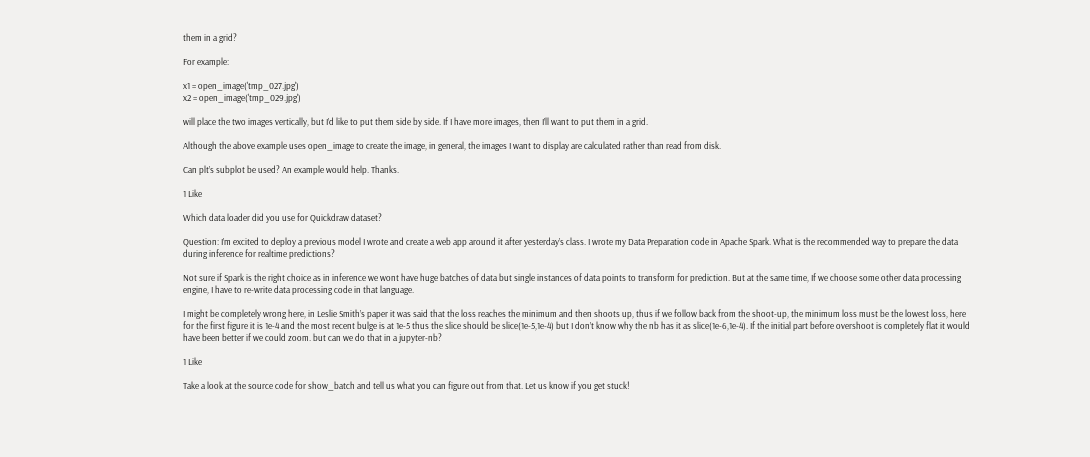them in a grid?

For example:

x1 = open_image('tmp_027.jpg')
x2 = open_image('tmp_029.jpg')

will place the two images vertically, but I’d like to put them side by side. If I have more images, then I’ll want to put them in a grid.

Although the above example uses open_image to create the image, in general, the images I want to display are calculated rather than read from disk.

Can plt’s subplot be used? An example would help. Thanks.

1 Like

Which data loader did you use for Quickdraw dataset?

Question: I’m excited to deploy a previous model I wrote and create a web app around it after yesterday’s class. I wrote my Data Preparation code in Apache Spark. What is the recommended way to prepare the data during inference for realtime predictions?

Not sure if Spark is the right choice as in inference we wont have huge batches of data but single instances of data points to transform for prediction. But at the same time, If we choose some other data processing engine, I have to re-write data processing code in that language.

I might be completely wrong here, in Leslie Smith’s paper it was said that the loss reaches the minimum and then shoots up, thus if we follow back from the shoot-up, the minimum loss must be the lowest loss, here for the first figure it is 1e-4 and the most recent bulge is at 1e-5 thus the slice should be slice(1e-5,1e-4) but I don’t know why the nb has it as slice(1e-6,1e-4). If the initial part before overshoot is completely flat it would have been better if we could zoom. but can we do that in a jupyter-nb?

1 Like

Take a look at the source code for show_batch and tell us what you can figure out from that. Let us know if you get stuck!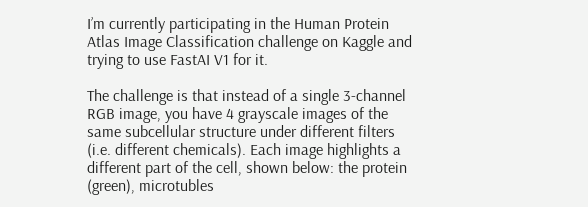I’m currently participating in the Human Protein Atlas Image Classification challenge on Kaggle and trying to use FastAI V1 for it.

The challenge is that instead of a single 3-channel RGB image, you have 4 grayscale images of the same subcellular structure under different filters (i.e. different chemicals). Each image highlights a different part of the cell, shown below: the protein (green), microtubles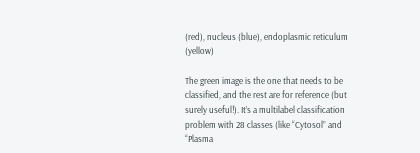(red), nucleus (blue), endoplasmic reticulum (yellow)

The green image is the one that needs to be classified, and the rest are for reference (but surely useful!). It’s a multilabel classification problem with 28 classes (like “Cytosol” and “Plasma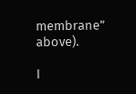membrane” above).

I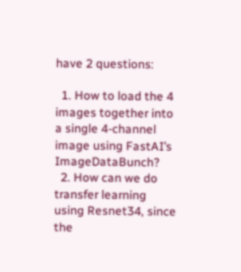have 2 questions:

  1. How to load the 4 images together into a single 4-channel image using FastAI’s ImageDataBunch?
  2. How can we do transfer learning using Resnet34, since the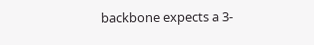backbone expects a 3-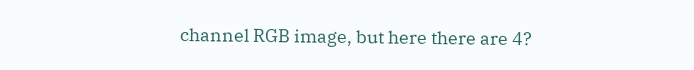channel RGB image, but here there are 4?